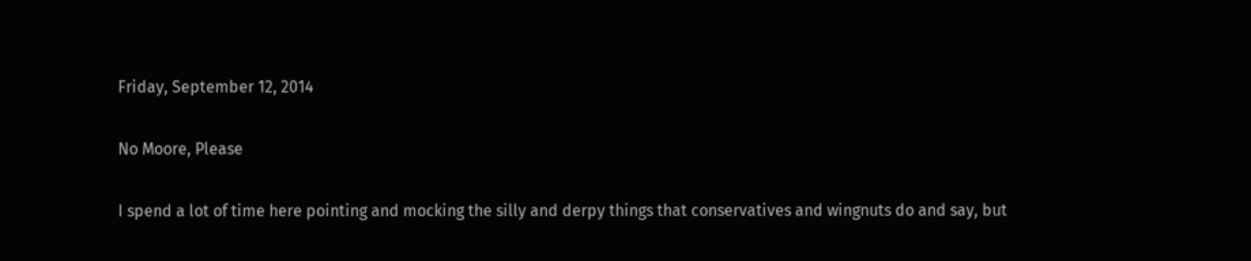Friday, September 12, 2014

No Moore, Please

I spend a lot of time here pointing and mocking the silly and derpy things that conservatives and wingnuts do and say, but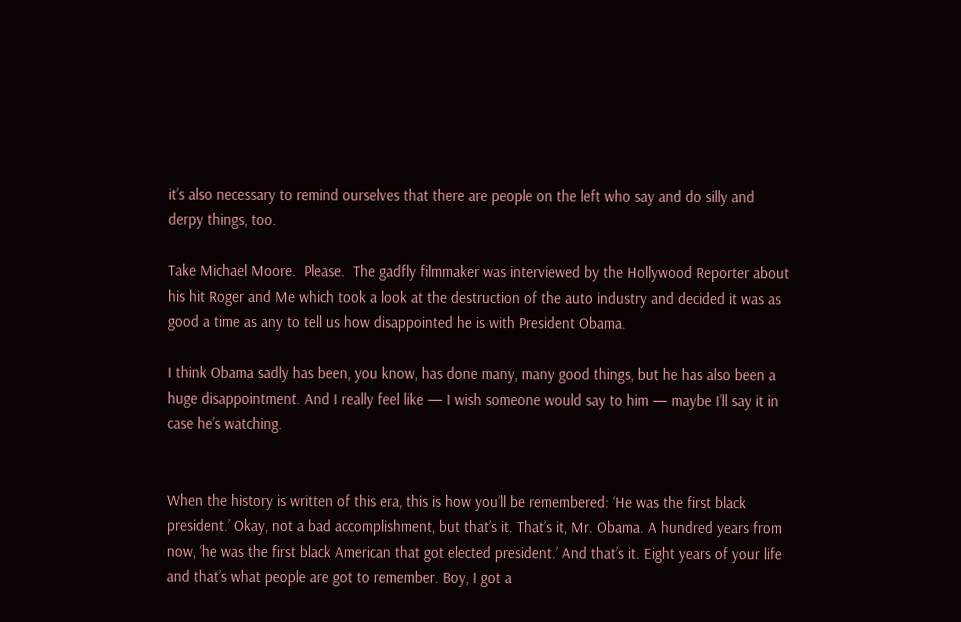it’s also necessary to remind ourselves that there are people on the left who say and do silly and derpy things, too.

Take Michael Moore.  Please.  The gadfly filmmaker was interviewed by the Hollywood Reporter about his hit Roger and Me which took a look at the destruction of the auto industry and decided it was as good a time as any to tell us how disappointed he is with President Obama.

I think Obama sadly has been, you know, has done many, many good things, but he has also been a huge disappointment. And I really feel like — I wish someone would say to him — maybe I’ll say it in case he’s watching.


When the history is written of this era, this is how you’ll be remembered: ‘He was the first black president.’ Okay, not a bad accomplishment, but that’s it. That’s it, Mr. Obama. A hundred years from now, ‘he was the first black American that got elected president.’ And that’s it. Eight years of your life and that’s what people are got to remember. Boy, I got a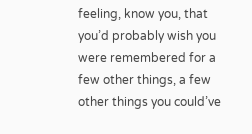feeling, know you, that you’d probably wish you were remembered for a few other things, a few other things you could’ve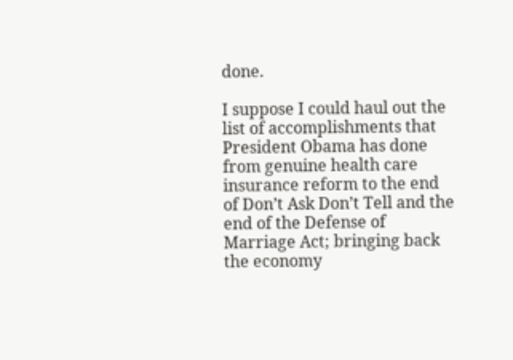done.

I suppose I could haul out the list of accomplishments that President Obama has done from genuine health care insurance reform to the end of Don’t Ask Don’t Tell and the end of the Defense of Marriage Act; bringing back the economy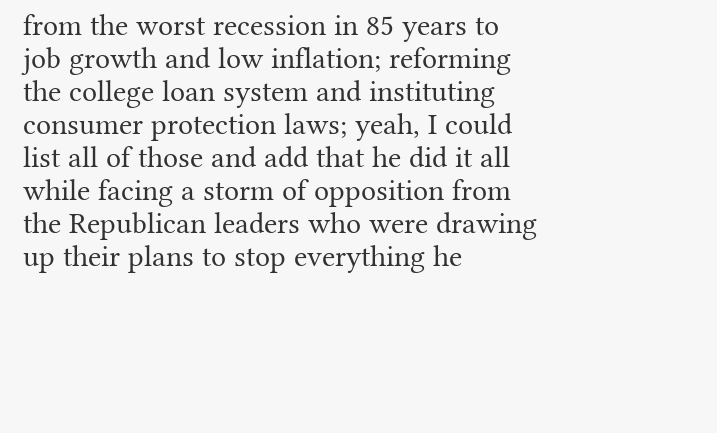from the worst recession in 85 years to job growth and low inflation; reforming the college loan system and instituting consumer protection laws; yeah, I could list all of those and add that he did it all while facing a storm of opposition from the Republican leaders who were drawing up their plans to stop everything he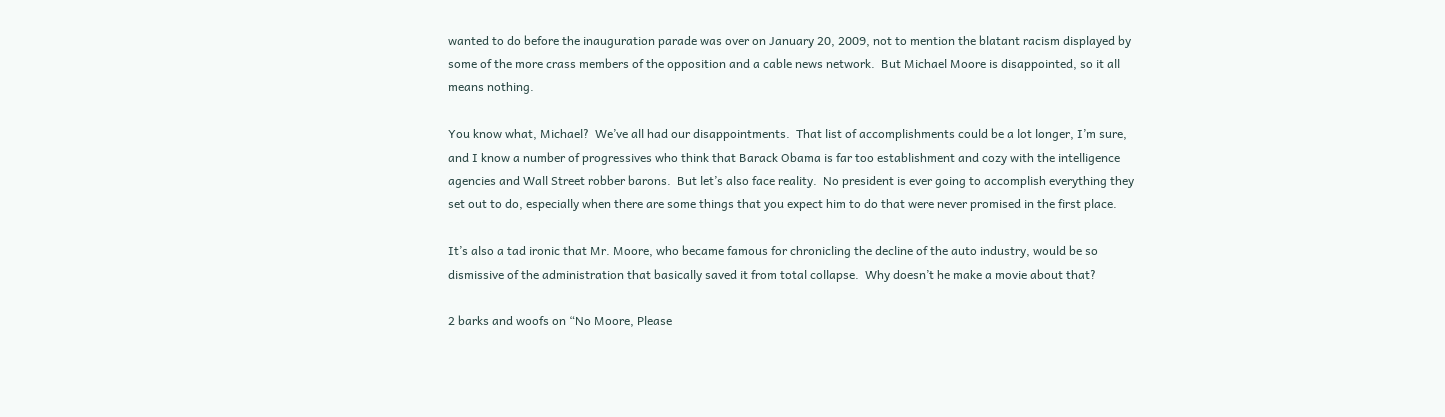wanted to do before the inauguration parade was over on January 20, 2009, not to mention the blatant racism displayed by some of the more crass members of the opposition and a cable news network.  But Michael Moore is disappointed, so it all means nothing.

You know what, Michael?  We’ve all had our disappointments.  That list of accomplishments could be a lot longer, I’m sure, and I know a number of progressives who think that Barack Obama is far too establishment and cozy with the intelligence agencies and Wall Street robber barons.  But let’s also face reality.  No president is ever going to accomplish everything they set out to do, especially when there are some things that you expect him to do that were never promised in the first place.

It’s also a tad ironic that Mr. Moore, who became famous for chronicling the decline of the auto industry, would be so dismissive of the administration that basically saved it from total collapse.  Why doesn’t he make a movie about that?

2 barks and woofs on “No Moore, Please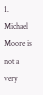1. Michael Moore is not a very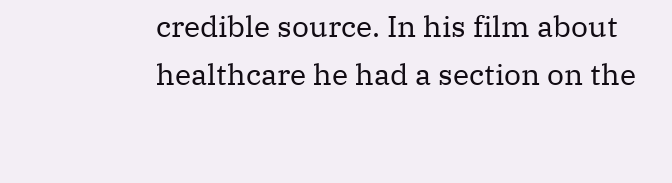credible source. In his film about healthcare he had a section on the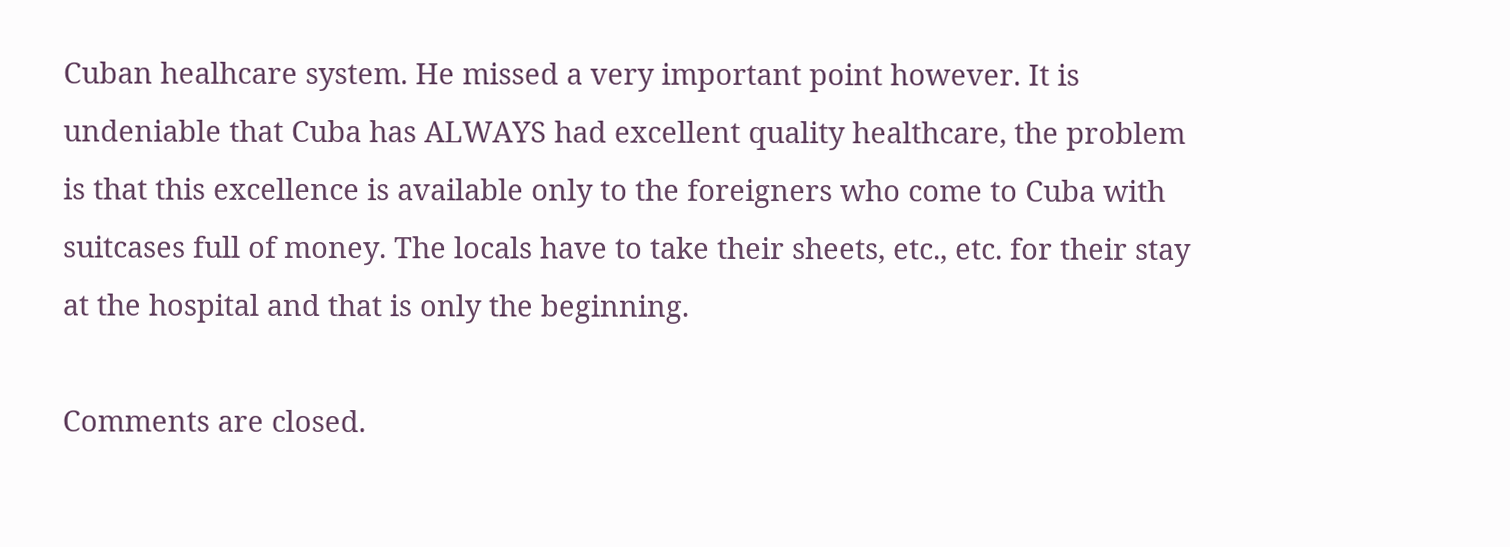Cuban healhcare system. He missed a very important point however. It is undeniable that Cuba has ALWAYS had excellent quality healthcare, the problem is that this excellence is available only to the foreigners who come to Cuba with suitcases full of money. The locals have to take their sheets, etc., etc. for their stay at the hospital and that is only the beginning.

Comments are closed.